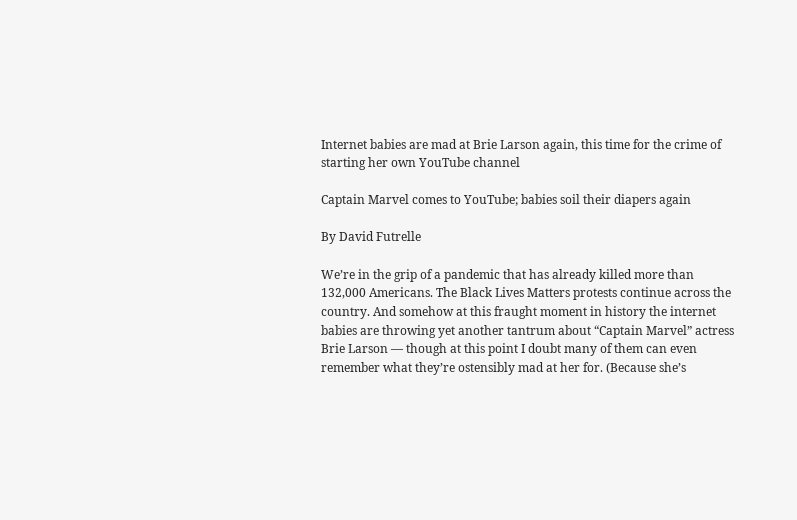Internet babies are mad at Brie Larson again, this time for the crime of starting her own YouTube channel

Captain Marvel comes to YouTube; babies soil their diapers again

By David Futrelle

We’re in the grip of a pandemic that has already killed more than 132,000 Americans. The Black Lives Matters protests continue across the country. And somehow at this fraught moment in history the internet babies are throwing yet another tantrum about “Captain Marvel” actress Brie Larson — though at this point I doubt many of them can even remember what they’re ostensibly mad at her for. (Because she’s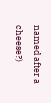named after a cheese?)